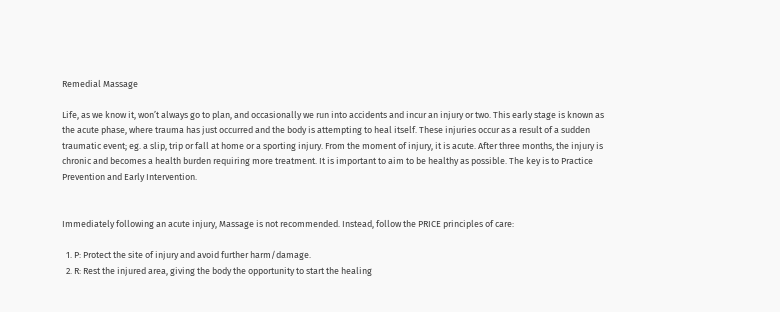Remedial Massage

Life, as we know it, won’t always go to plan, and occasionally we run into accidents and incur an injury or two. This early stage is known as the acute phase, where trauma has just occurred and the body is attempting to heal itself. These injuries occur as a result of a sudden traumatic event; eg. a slip, trip or fall at home or a sporting injury. From the moment of injury, it is acute. After three months, the injury is chronic and becomes a health burden requiring more treatment. It is important to aim to be healthy as possible. The key is to Practice Prevention and Early Intervention.


Immediately following an acute injury, Massage is not recommended. Instead, follow the PRICE principles of care:

  1. P: Protect the site of injury and avoid further harm/damage.
  2. R: Rest the injured area, giving the body the opportunity to start the healing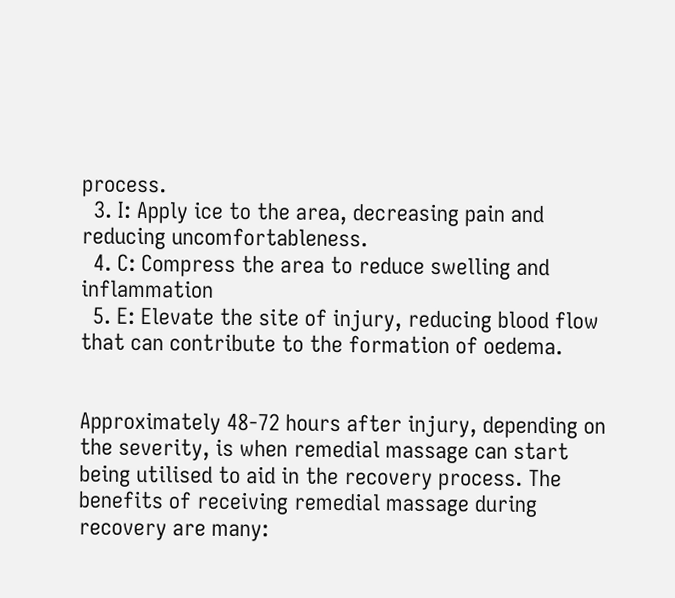process.
  3. I: Apply ice to the area, decreasing pain and reducing uncomfortableness.
  4. C: Compress the area to reduce swelling and inflammation
  5. E: Elevate the site of injury, reducing blood flow that can contribute to the formation of oedema.


Approximately 48-72 hours after injury, depending on the severity, is when remedial massage can start being utilised to aid in the recovery process. The benefits of receiving remedial massage during recovery are many: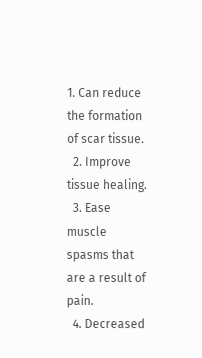1. Can reduce the formation of scar tissue.
  2. Improve tissue healing.
  3. Ease muscle spasms that are a result of pain.
  4. Decreased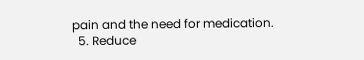pain and the need for medication.
  5. Reduce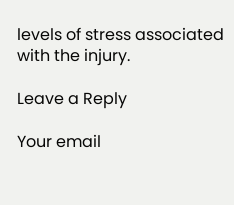levels of stress associated with the injury.

Leave a Reply

Your email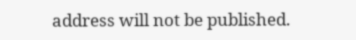address will not be published.